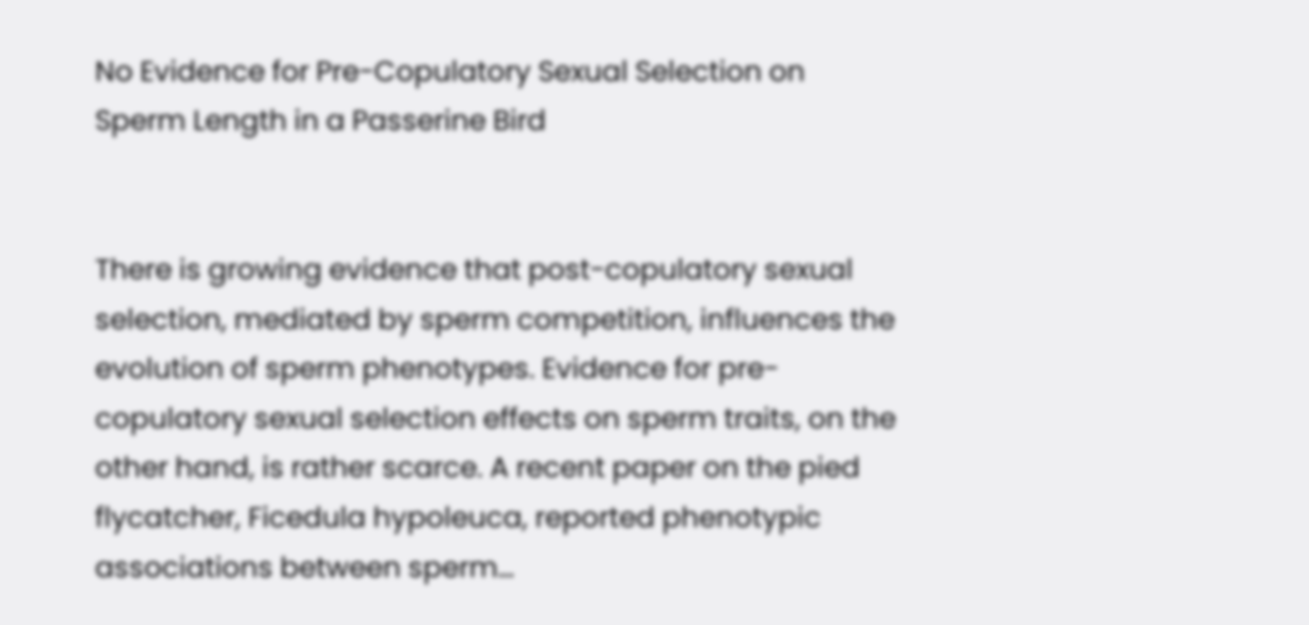No Evidence for Pre-Copulatory Sexual Selection on Sperm Length in a Passerine Bird


There is growing evidence that post-copulatory sexual selection, mediated by sperm competition, influences the evolution of sperm phenotypes. Evidence for pre-copulatory sexual selection effects on sperm traits, on the other hand, is rather scarce. A recent paper on the pied flycatcher, Ficedula hypoleuca, reported phenotypic associations between sperm…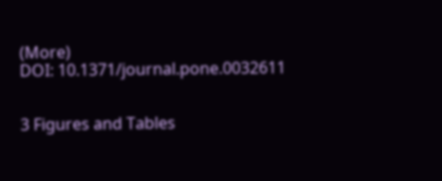(More)
DOI: 10.1371/journal.pone.0032611


3 Figures and Tables